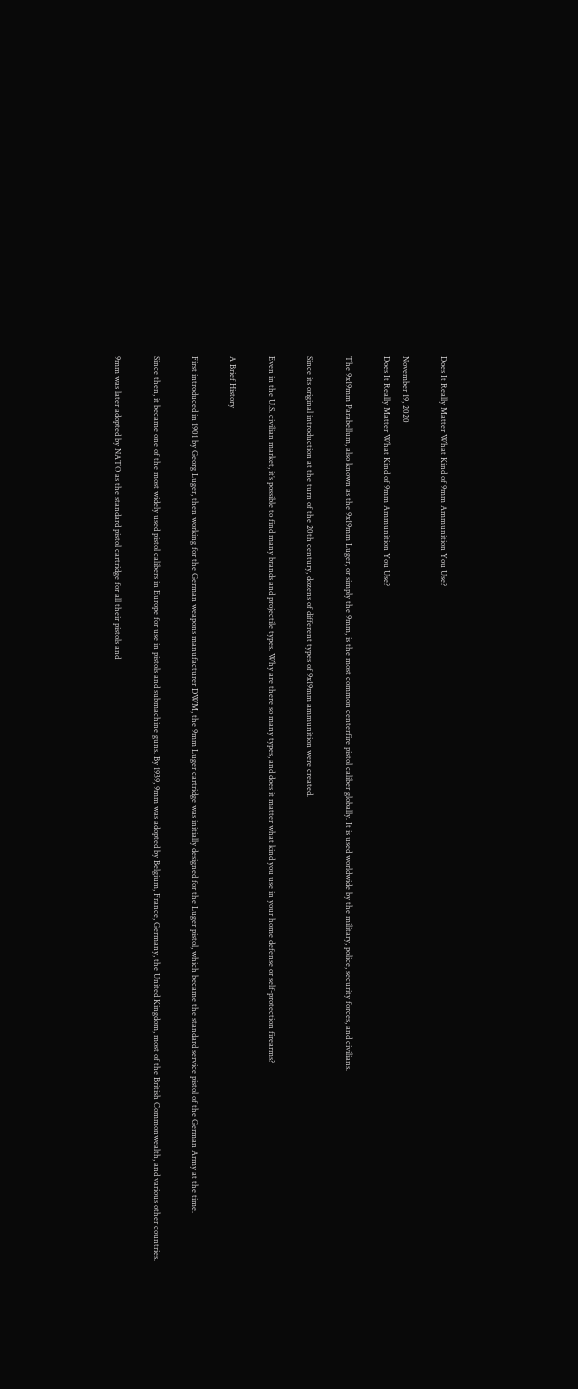Does It Really Matter What Kind of 9mm Ammunition You Use?

November 19, 2020
Does It Really Matter What Kind of 9mm Ammunition You Use?

The 9x19mm Parabellum, also known as the 9x19mm Luger, or simply the 9mm, is the most common centerfire pistol caliber globally. It is used worldwide by the military, police, security forces, and civilians.

Since its original introduction at the turn of the 20th century, dozens of different types of 9x19mm ammunition were created.

Even in the U.S. civilian market, it’s possible to find many brands and projectile types. Why are there so many types, and does it matter what kind you use in your home defense or self-protection firearms?

A Brief History

First introduced in 1901 by Georg Luger, then working for the German weapons manufacturer DWM, the 9mm Luger cartridge was initially designed for the Luger pistol, which became the standard service pistol of the German Army at the time.

Since then, it became one of the most widely used pistol calibers in Europe for use in pistols and submachine guns. By 1939, 9mm was adopted by Belgium, France, Germany, the United Kingdom, most of the British Commonwealth, and various other countries.

9mm was later adopted by NATO as the standard pistol cartridge for all their pistols and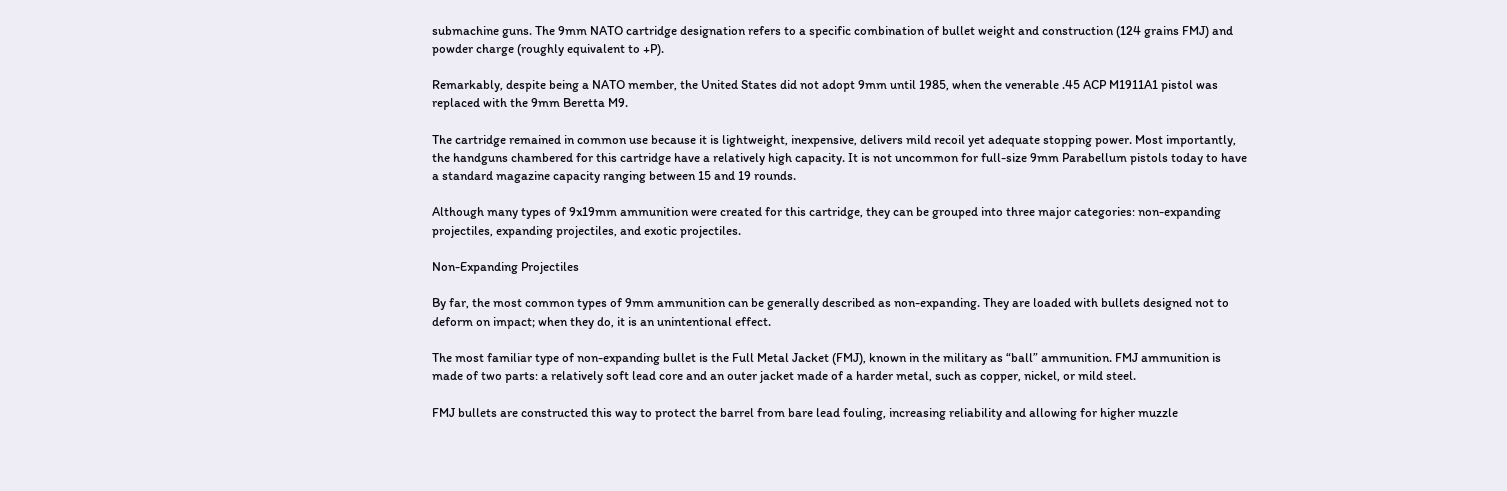submachine guns. The 9mm NATO cartridge designation refers to a specific combination of bullet weight and construction (124 grains FMJ) and powder charge (roughly equivalent to +P).

Remarkably, despite being a NATO member, the United States did not adopt 9mm until 1985, when the venerable .45 ACP M1911A1 pistol was replaced with the 9mm Beretta M9.

The cartridge remained in common use because it is lightweight, inexpensive, delivers mild recoil yet adequate stopping power. Most importantly, the handguns chambered for this cartridge have a relatively high capacity. It is not uncommon for full-size 9mm Parabellum pistols today to have a standard magazine capacity ranging between 15 and 19 rounds.

Although many types of 9x19mm ammunition were created for this cartridge, they can be grouped into three major categories: non-expanding projectiles, expanding projectiles, and exotic projectiles.

Non-Expanding Projectiles

By far, the most common types of 9mm ammunition can be generally described as non-expanding. They are loaded with bullets designed not to deform on impact; when they do, it is an unintentional effect.

The most familiar type of non-expanding bullet is the Full Metal Jacket (FMJ), known in the military as “ball” ammunition. FMJ ammunition is made of two parts: a relatively soft lead core and an outer jacket made of a harder metal, such as copper, nickel, or mild steel.

FMJ bullets are constructed this way to protect the barrel from bare lead fouling, increasing reliability and allowing for higher muzzle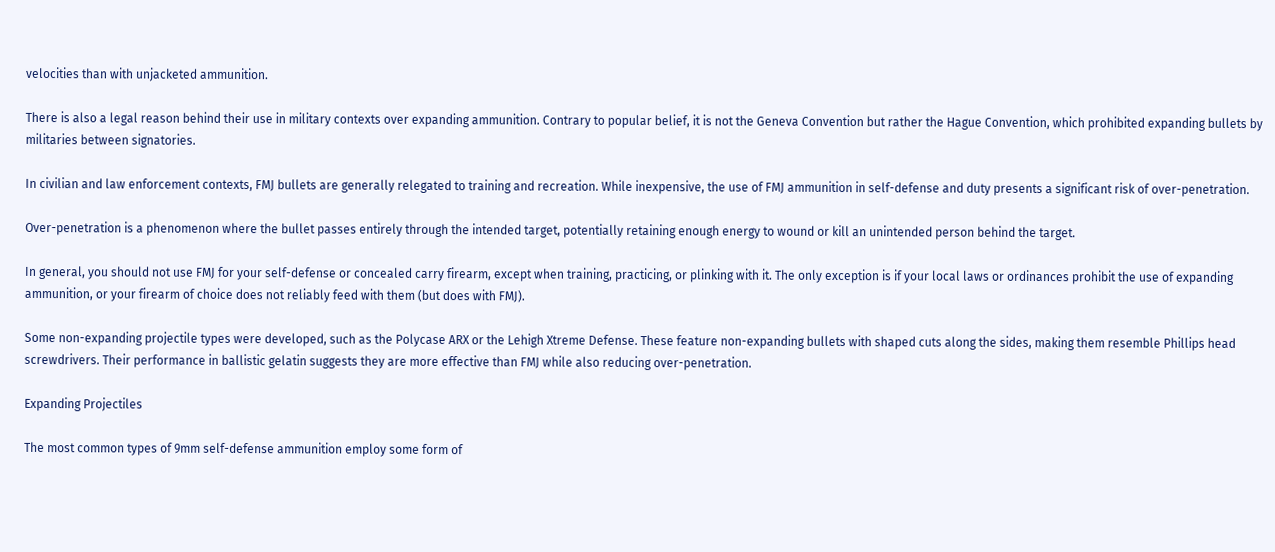velocities than with unjacketed ammunition.

There is also a legal reason behind their use in military contexts over expanding ammunition. Contrary to popular belief, it is not the Geneva Convention but rather the Hague Convention, which prohibited expanding bullets by militaries between signatories.

In civilian and law enforcement contexts, FMJ bullets are generally relegated to training and recreation. While inexpensive, the use of FMJ ammunition in self-defense and duty presents a significant risk of over-penetration.

Over-penetration is a phenomenon where the bullet passes entirely through the intended target, potentially retaining enough energy to wound or kill an unintended person behind the target.

In general, you should not use FMJ for your self-defense or concealed carry firearm, except when training, practicing, or plinking with it. The only exception is if your local laws or ordinances prohibit the use of expanding ammunition, or your firearm of choice does not reliably feed with them (but does with FMJ).

Some non-expanding projectile types were developed, such as the Polycase ARX or the Lehigh Xtreme Defense. These feature non-expanding bullets with shaped cuts along the sides, making them resemble Phillips head screwdrivers. Their performance in ballistic gelatin suggests they are more effective than FMJ while also reducing over-penetration.

Expanding Projectiles

The most common types of 9mm self-defense ammunition employ some form of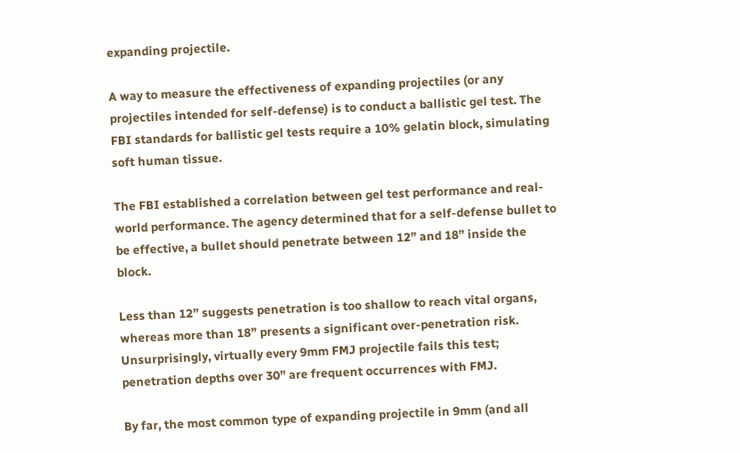expanding projectile.

A way to measure the effectiveness of expanding projectiles (or any projectiles intended for self-defense) is to conduct a ballistic gel test. The FBI standards for ballistic gel tests require a 10% gelatin block, simulating soft human tissue.

The FBI established a correlation between gel test performance and real-world performance. The agency determined that for a self-defense bullet to be effective, a bullet should penetrate between 12” and 18” inside the block.

Less than 12” suggests penetration is too shallow to reach vital organs, whereas more than 18” presents a significant over-penetration risk. Unsurprisingly, virtually every 9mm FMJ projectile fails this test; penetration depths over 30” are frequent occurrences with FMJ.

By far, the most common type of expanding projectile in 9mm (and all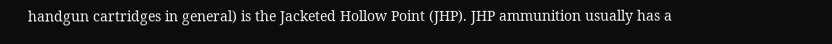handgun cartridges in general) is the Jacketed Hollow Point (JHP). JHP ammunition usually has a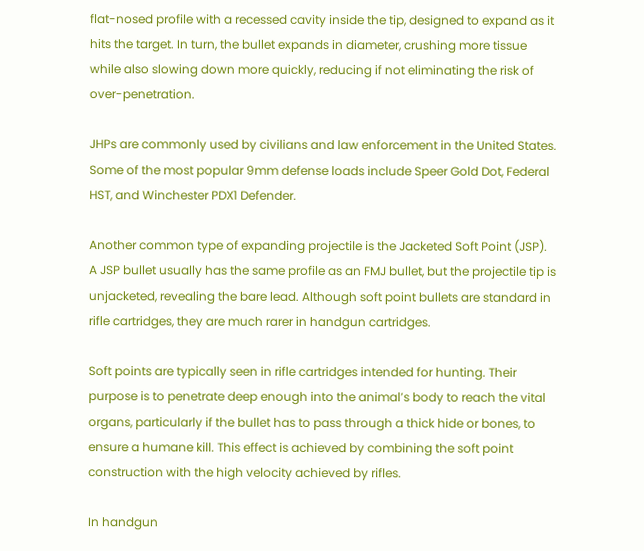flat-nosed profile with a recessed cavity inside the tip, designed to expand as it hits the target. In turn, the bullet expands in diameter, crushing more tissue while also slowing down more quickly, reducing if not eliminating the risk of over-penetration.

JHPs are commonly used by civilians and law enforcement in the United States. Some of the most popular 9mm defense loads include Speer Gold Dot, Federal HST, and Winchester PDX1 Defender.

Another common type of expanding projectile is the Jacketed Soft Point (JSP). A JSP bullet usually has the same profile as an FMJ bullet, but the projectile tip is unjacketed, revealing the bare lead. Although soft point bullets are standard in rifle cartridges, they are much rarer in handgun cartridges.

Soft points are typically seen in rifle cartridges intended for hunting. Their purpose is to penetrate deep enough into the animal’s body to reach the vital organs, particularly if the bullet has to pass through a thick hide or bones, to ensure a humane kill. This effect is achieved by combining the soft point construction with the high velocity achieved by rifles.

In handgun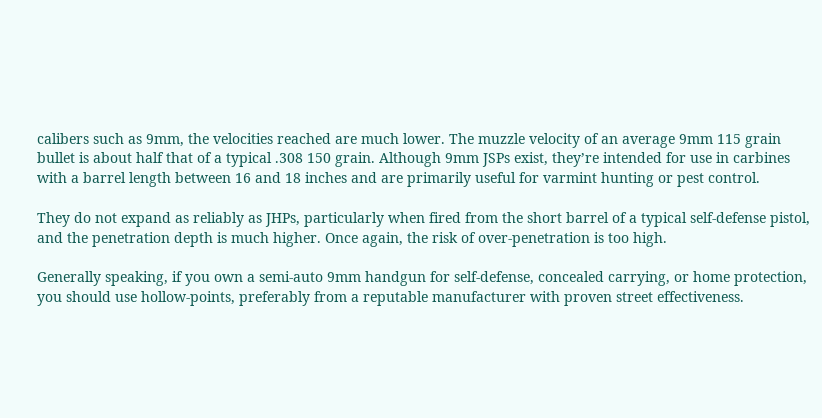calibers such as 9mm, the velocities reached are much lower. The muzzle velocity of an average 9mm 115 grain bullet is about half that of a typical .308 150 grain. Although 9mm JSPs exist, they’re intended for use in carbines with a barrel length between 16 and 18 inches and are primarily useful for varmint hunting or pest control.

They do not expand as reliably as JHPs, particularly when fired from the short barrel of a typical self-defense pistol, and the penetration depth is much higher. Once again, the risk of over-penetration is too high.

Generally speaking, if you own a semi-auto 9mm handgun for self-defense, concealed carrying, or home protection, you should use hollow-points, preferably from a reputable manufacturer with proven street effectiveness.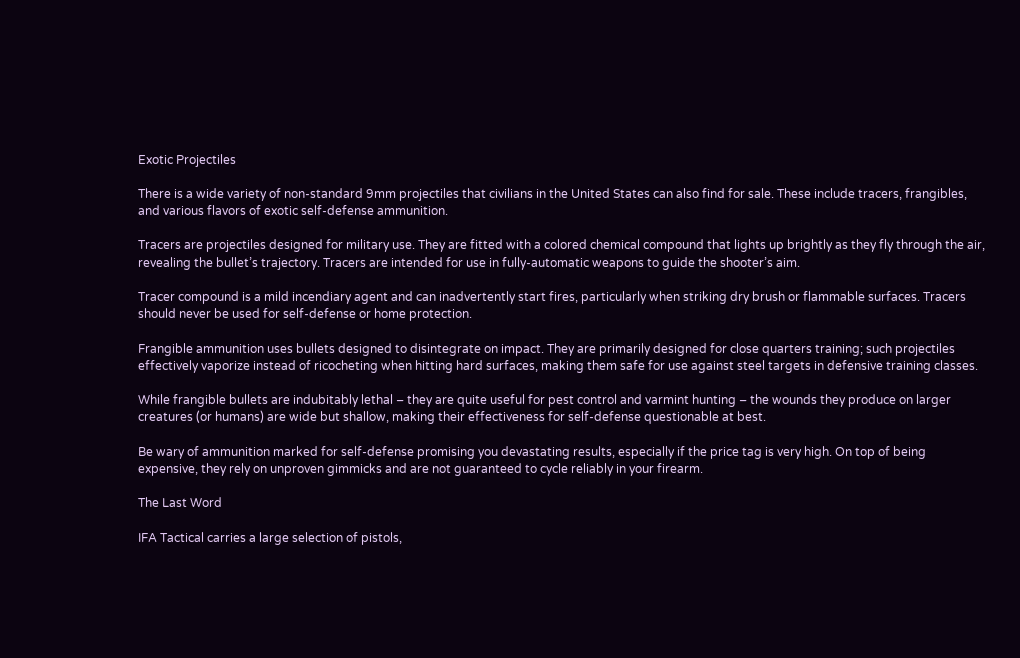Exotic Projectiles

There is a wide variety of non-standard 9mm projectiles that civilians in the United States can also find for sale. These include tracers, frangibles, and various flavors of exotic self-defense ammunition.

Tracers are projectiles designed for military use. They are fitted with a colored chemical compound that lights up brightly as they fly through the air, revealing the bullet’s trajectory. Tracers are intended for use in fully-automatic weapons to guide the shooter’s aim.

Tracer compound is a mild incendiary agent and can inadvertently start fires, particularly when striking dry brush or flammable surfaces. Tracers should never be used for self-defense or home protection.

Frangible ammunition uses bullets designed to disintegrate on impact. They are primarily designed for close quarters training; such projectiles effectively vaporize instead of ricocheting when hitting hard surfaces, making them safe for use against steel targets in defensive training classes.

While frangible bullets are indubitably lethal – they are quite useful for pest control and varmint hunting – the wounds they produce on larger creatures (or humans) are wide but shallow, making their effectiveness for self-defense questionable at best.

Be wary of ammunition marked for self-defense promising you devastating results, especially if the price tag is very high. On top of being expensive, they rely on unproven gimmicks and are not guaranteed to cycle reliably in your firearm.

The Last Word

IFA Tactical carries a large selection of pistols,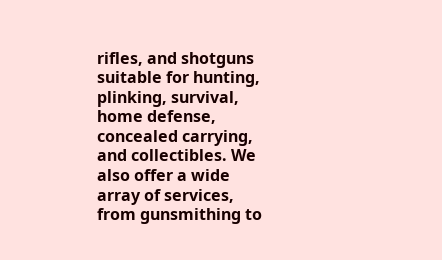rifles, and shotguns suitable for hunting, plinking, survival, home defense, concealed carrying, and collectibles. We also offer a wide array of services, from gunsmithing to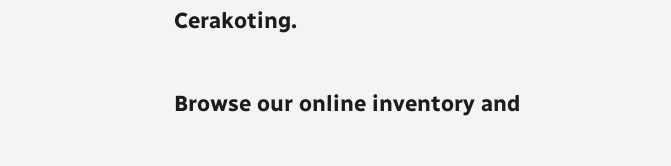Cerakoting.

Browse our online inventory and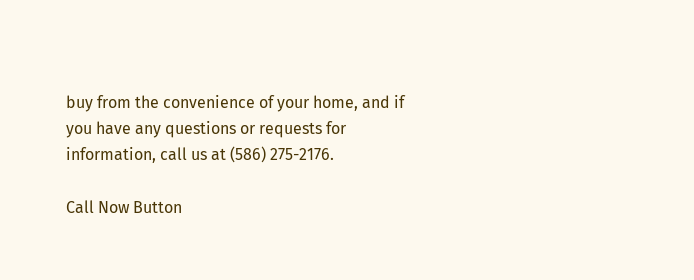buy from the convenience of your home, and if you have any questions or requests for information, call us at (586) 275-2176.

Call Now Button